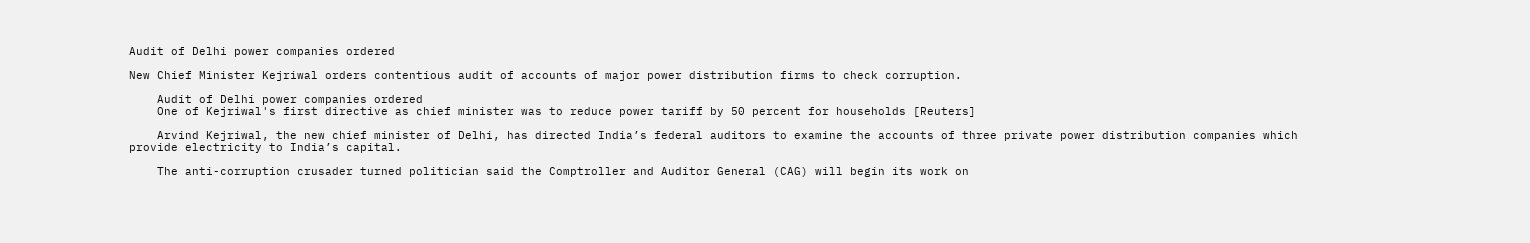Audit of Delhi power companies ordered

New Chief Minister Kejriwal orders contentious audit of accounts of major power distribution firms to check corruption.

    Audit of Delhi power companies ordered
    One of Kejriwal's first directive as chief minister was to reduce power tariff by 50 percent for households [Reuters]

    Arvind Kejriwal, the new chief minister of Delhi, has directed India’s federal auditors to examine the accounts of three private power distribution companies which provide electricity to India’s capital.

    The anti-corruption crusader turned politician said the Comptroller and Auditor General (CAG) will begin its work on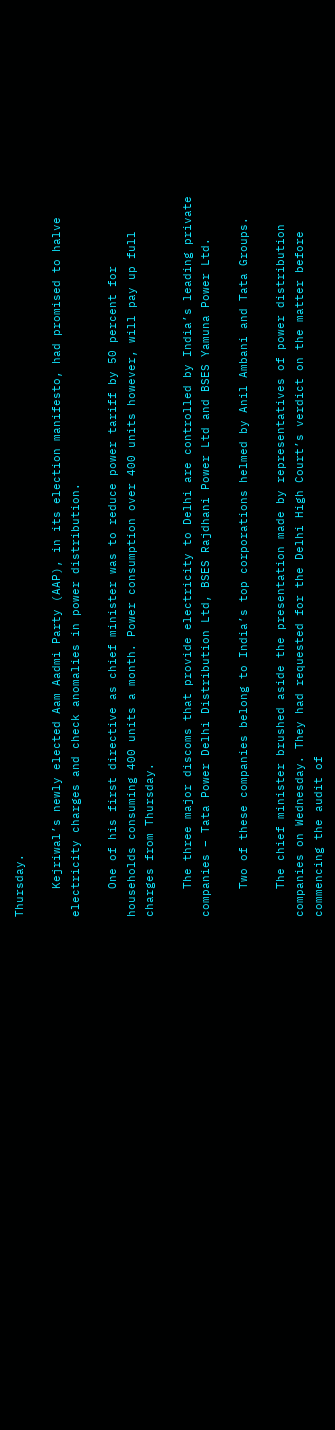Thursday.

    Kejriwal’s newly elected Aam Aadmi Party (AAP), in its election manifesto, had promised to halve electricity charges and check anomalies in power distribution.

    One of his first directive as chief minister was to reduce power tariff by 50 percent for households consuming 400 units a month. Power consumption over 400 units however, will pay up full charges from Thursday.

    The three major discoms that provide electricity to Delhi are controlled by India’s leading private companies – Tata Power Delhi Distribution Ltd, BSES Rajdhani Power Ltd and BSES Yamuna Power Ltd.

    Two of these companies belong to India’s top corporations helmed by Anil Ambani and Tata Groups.

    The chief minister brushed aside the presentation made by representatives of power distribution companies on Wednesday. They had requested for the Delhi High Court’s verdict on the matter before commencing the audit of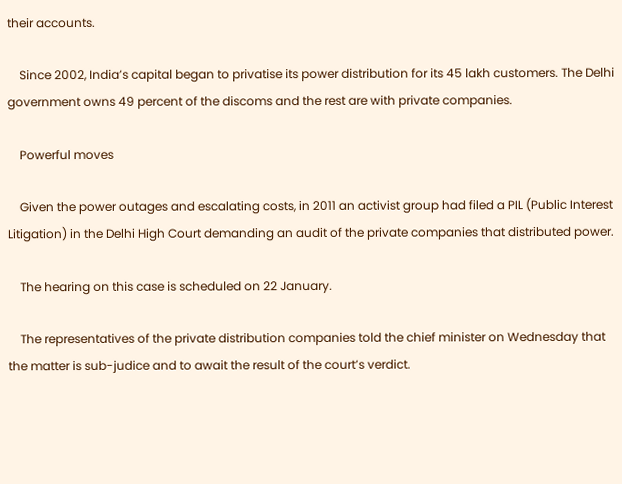their accounts.

    Since 2002, India’s capital began to privatise its power distribution for its 45 lakh customers. The Delhi government owns 49 percent of the discoms and the rest are with private companies.

    Powerful moves

    Given the power outages and escalating costs, in 2011 an activist group had filed a PIL (Public Interest Litigation) in the Delhi High Court demanding an audit of the private companies that distributed power.

    The hearing on this case is scheduled on 22 January.

    The representatives of the private distribution companies told the chief minister on Wednesday that the matter is sub-judice and to await the result of the court’s verdict.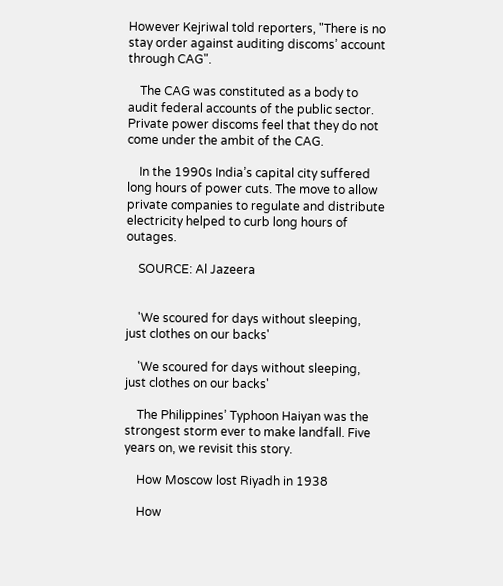However Kejriwal told reporters, "There is no stay order against auditing discoms’ account through CAG".

    The CAG was constituted as a body to audit federal accounts of the public sector. Private power discoms feel that they do not come under the ambit of the CAG.

    In the 1990s India’s capital city suffered long hours of power cuts. The move to allow private companies to regulate and distribute electricity helped to curb long hours of outages.

    SOURCE: Al Jazeera


    'We scoured for days without sleeping, just clothes on our backs'

    'We scoured for days without sleeping, just clothes on our backs'

    The Philippines’ Typhoon Haiyan was the strongest storm ever to make landfall. Five years on, we revisit this story.

    How Moscow lost Riyadh in 1938

    How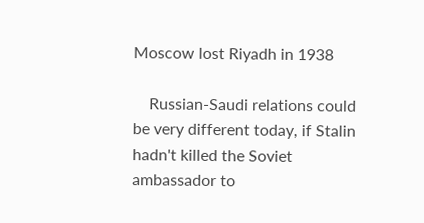Moscow lost Riyadh in 1938

    Russian-Saudi relations could be very different today, if Stalin hadn't killed the Soviet ambassador to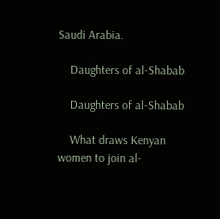Saudi Arabia.

    Daughters of al-Shabab

    Daughters of al-Shabab

    What draws Kenyan women to join al-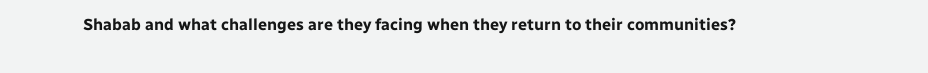Shabab and what challenges are they facing when they return to their communities?